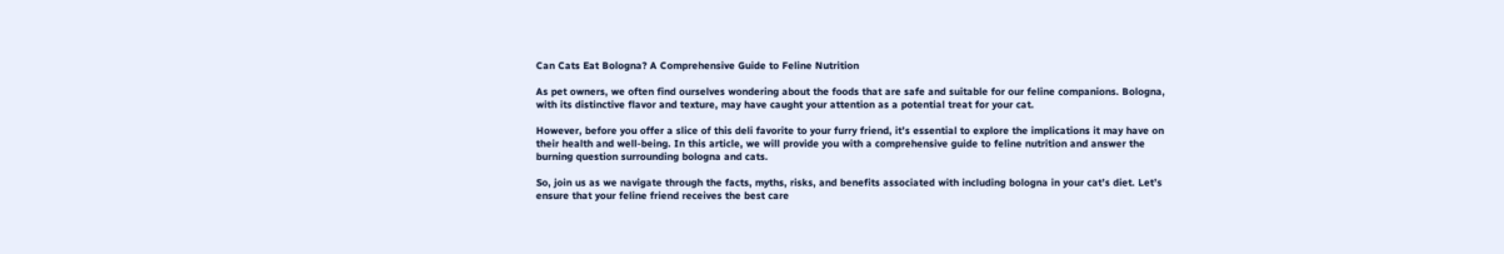Can Cats Eat Bologna? A Comprehensive Guide to Feline Nutrition

As pet owners, we often find ourselves wondering about the foods that are safe and suitable for our feline companions. Bologna, with its distinctive flavor and texture, may have caught your attention as a potential treat for your cat.

However, before you offer a slice of this deli favorite to your furry friend, it’s essential to explore the implications it may have on their health and well-being. In this article, we will provide you with a comprehensive guide to feline nutrition and answer the burning question surrounding bologna and cats.

So, join us as we navigate through the facts, myths, risks, and benefits associated with including bologna in your cat’s diet. Let’s ensure that your feline friend receives the best care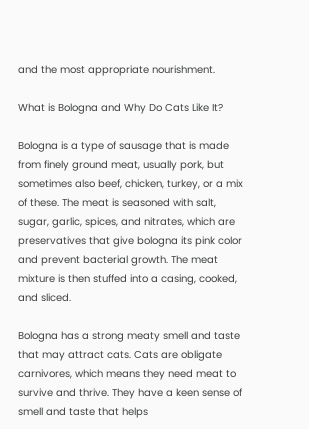and the most appropriate nourishment.

What is Bologna and Why Do Cats Like It?

Bologna is a type of sausage that is made from finely ground meat, usually pork, but sometimes also beef, chicken, turkey, or a mix of these. The meat is seasoned with salt, sugar, garlic, spices, and nitrates, which are preservatives that give bologna its pink color and prevent bacterial growth. The meat mixture is then stuffed into a casing, cooked, and sliced.

Bologna has a strong meaty smell and taste that may attract cats. Cats are obligate carnivores, which means they need meat to survive and thrive. They have a keen sense of smell and taste that helps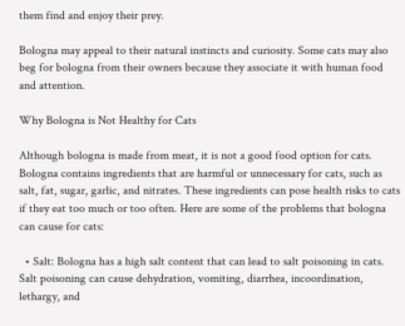them find and enjoy their prey.

Bologna may appeal to their natural instincts and curiosity. Some cats may also beg for bologna from their owners because they associate it with human food and attention.

Why Bologna is Not Healthy for Cats

Although bologna is made from meat, it is not a good food option for cats. Bologna contains ingredients that are harmful or unnecessary for cats, such as salt, fat, sugar, garlic, and nitrates. These ingredients can pose health risks to cats if they eat too much or too often. Here are some of the problems that bologna can cause for cats:

  • Salt: Bologna has a high salt content that can lead to salt poisoning in cats. Salt poisoning can cause dehydration, vomiting, diarrhea, incoordination, lethargy, and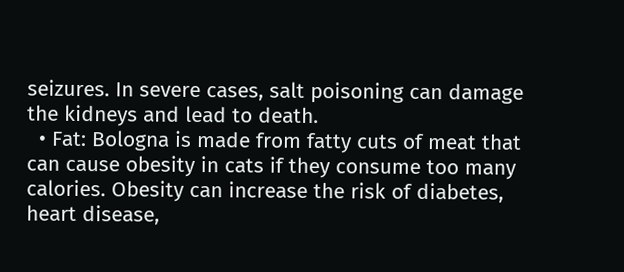seizures. In severe cases, salt poisoning can damage the kidneys and lead to death.
  • Fat: Bologna is made from fatty cuts of meat that can cause obesity in cats if they consume too many calories. Obesity can increase the risk of diabetes, heart disease,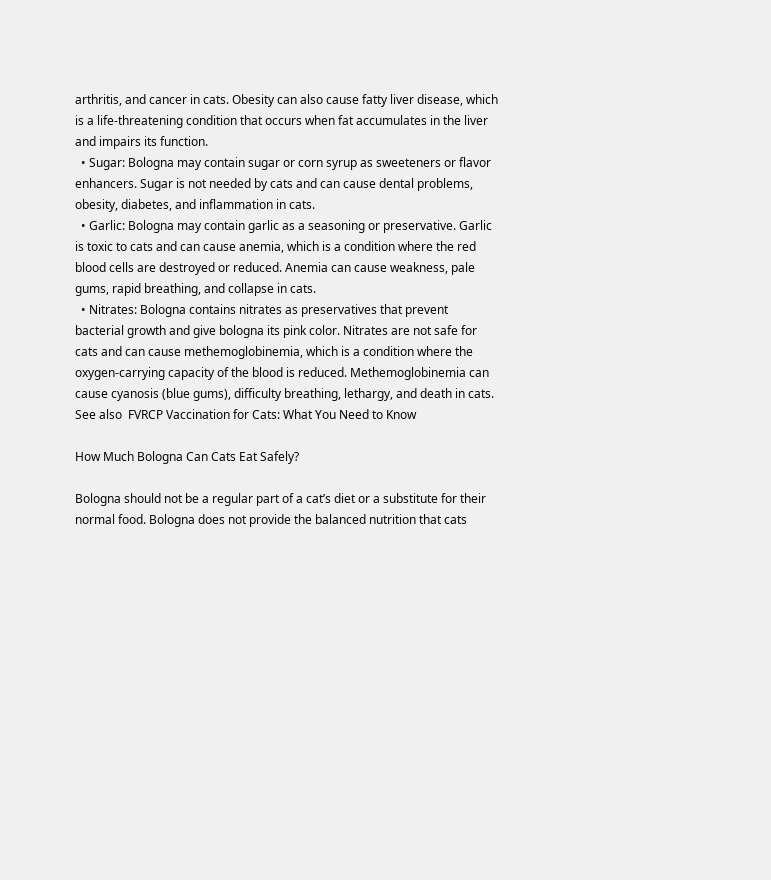arthritis, and cancer in cats. Obesity can also cause fatty liver disease, which is a life-threatening condition that occurs when fat accumulates in the liver and impairs its function.
  • Sugar: Bologna may contain sugar or corn syrup as sweeteners or flavor enhancers. Sugar is not needed by cats and can cause dental problems, obesity, diabetes, and inflammation in cats.
  • Garlic: Bologna may contain garlic as a seasoning or preservative. Garlic is toxic to cats and can cause anemia, which is a condition where the red blood cells are destroyed or reduced. Anemia can cause weakness, pale gums, rapid breathing, and collapse in cats.
  • Nitrates: Bologna contains nitrates as preservatives that prevent bacterial growth and give bologna its pink color. Nitrates are not safe for cats and can cause methemoglobinemia, which is a condition where the oxygen-carrying capacity of the blood is reduced. Methemoglobinemia can cause cyanosis (blue gums), difficulty breathing, lethargy, and death in cats.
See also  FVRCP Vaccination for Cats: What You Need to Know

How Much Bologna Can Cats Eat Safely?

Bologna should not be a regular part of a cat’s diet or a substitute for their normal food. Bologna does not provide the balanced nutrition that cats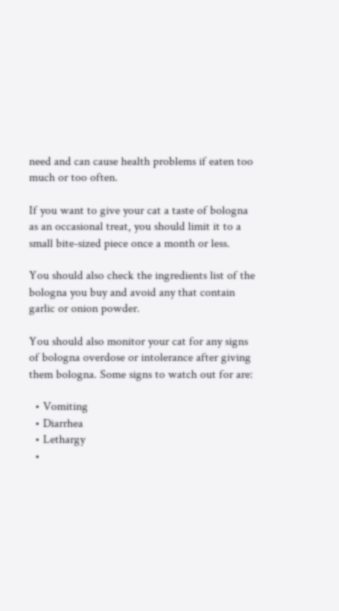need and can cause health problems if eaten too much or too often.

If you want to give your cat a taste of bologna as an occasional treat, you should limit it to a small bite-sized piece once a month or less.

You should also check the ingredients list of the bologna you buy and avoid any that contain garlic or onion powder.

You should also monitor your cat for any signs of bologna overdose or intolerance after giving them bologna. Some signs to watch out for are:

  • Vomiting
  • Diarrhea
  • Lethargy
  •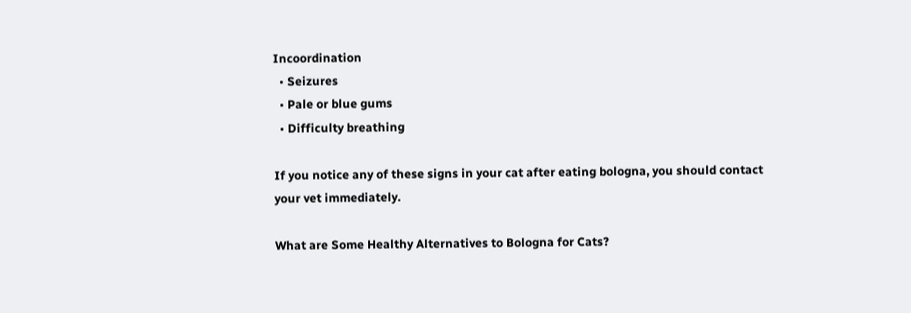Incoordination
  • Seizures
  • Pale or blue gums
  • Difficulty breathing

If you notice any of these signs in your cat after eating bologna, you should contact your vet immediately.

What are Some Healthy Alternatives to Bologna for Cats?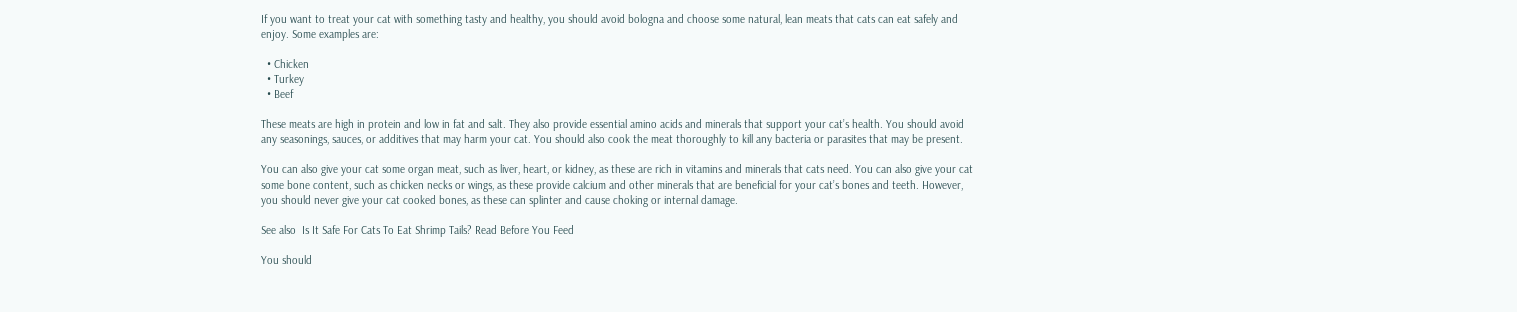If you want to treat your cat with something tasty and healthy, you should avoid bologna and choose some natural, lean meats that cats can eat safely and enjoy. Some examples are:

  • Chicken
  • Turkey
  • Beef

These meats are high in protein and low in fat and salt. They also provide essential amino acids and minerals that support your cat’s health. You should avoid any seasonings, sauces, or additives that may harm your cat. You should also cook the meat thoroughly to kill any bacteria or parasites that may be present.

You can also give your cat some organ meat, such as liver, heart, or kidney, as these are rich in vitamins and minerals that cats need. You can also give your cat some bone content, such as chicken necks or wings, as these provide calcium and other minerals that are beneficial for your cat’s bones and teeth. However, you should never give your cat cooked bones, as these can splinter and cause choking or internal damage.

See also  Is It Safe For Cats To Eat Shrimp Tails? Read Before You Feed

You should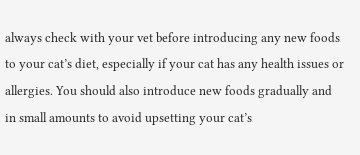always check with your vet before introducing any new foods to your cat’s diet, especially if your cat has any health issues or allergies. You should also introduce new foods gradually and in small amounts to avoid upsetting your cat’s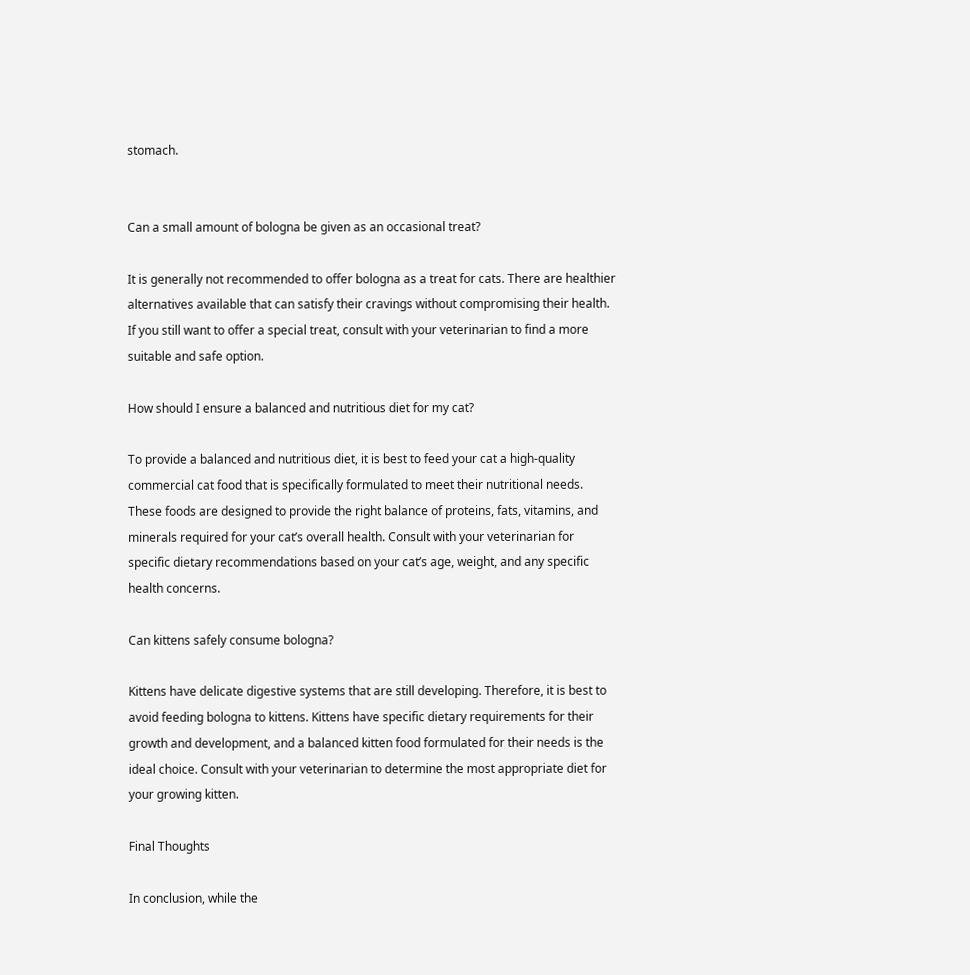stomach.


Can a small amount of bologna be given as an occasional treat?

It is generally not recommended to offer bologna as a treat for cats. There are healthier alternatives available that can satisfy their cravings without compromising their health. If you still want to offer a special treat, consult with your veterinarian to find a more suitable and safe option.

How should I ensure a balanced and nutritious diet for my cat?

To provide a balanced and nutritious diet, it is best to feed your cat a high-quality commercial cat food that is specifically formulated to meet their nutritional needs. These foods are designed to provide the right balance of proteins, fats, vitamins, and minerals required for your cat’s overall health. Consult with your veterinarian for specific dietary recommendations based on your cat’s age, weight, and any specific health concerns.

Can kittens safely consume bologna?

Kittens have delicate digestive systems that are still developing. Therefore, it is best to avoid feeding bologna to kittens. Kittens have specific dietary requirements for their growth and development, and a balanced kitten food formulated for their needs is the ideal choice. Consult with your veterinarian to determine the most appropriate diet for your growing kitten.

Final Thoughts

In conclusion, while the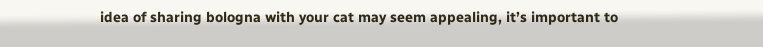idea of sharing bologna with your cat may seem appealing, it’s important to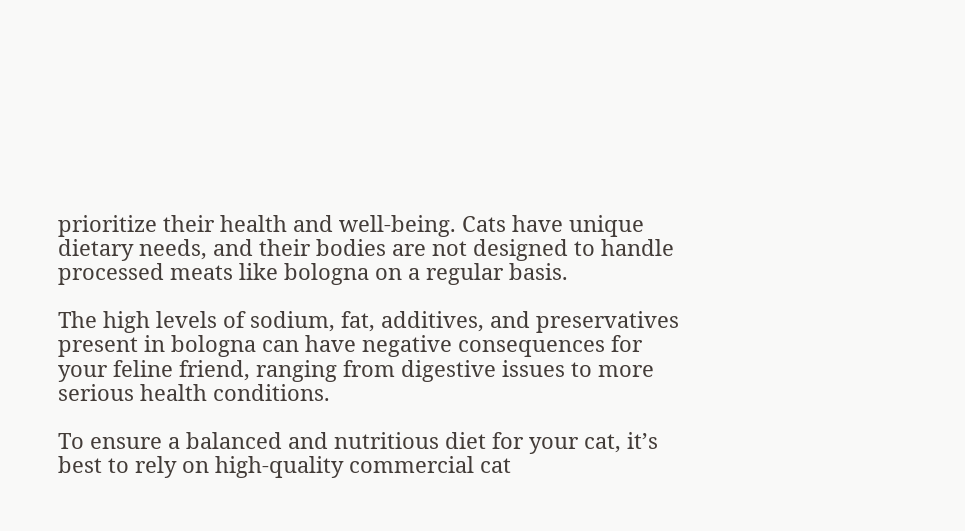prioritize their health and well-being. Cats have unique dietary needs, and their bodies are not designed to handle processed meats like bologna on a regular basis.

The high levels of sodium, fat, additives, and preservatives present in bologna can have negative consequences for your feline friend, ranging from digestive issues to more serious health conditions.

To ensure a balanced and nutritious diet for your cat, it’s best to rely on high-quality commercial cat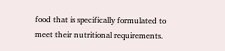food that is specifically formulated to meet their nutritional requirements.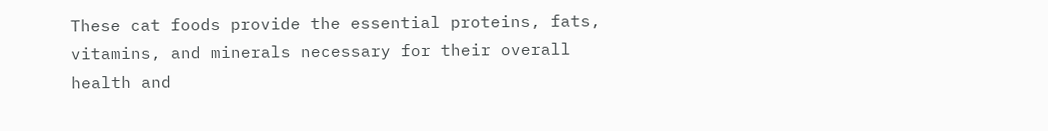These cat foods provide the essential proteins, fats, vitamins, and minerals necessary for their overall health and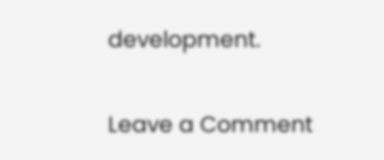development.

Leave a Comment